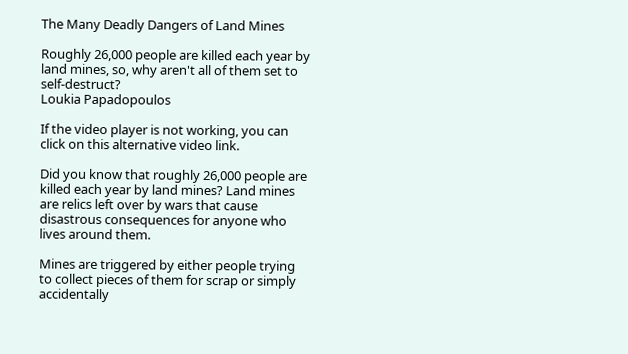The Many Deadly Dangers of Land Mines

Roughly 26,000 people are killed each year by land mines, so, why aren't all of them set to self-destruct?
Loukia Papadopoulos

If the video player is not working, you can click on this alternative video link.

Did you know that roughly 26,000 people are killed each year by land mines? Land mines are relics left over by wars that cause disastrous consequences for anyone who lives around them.

Mines are triggered by either people trying to collect pieces of them for scrap or simply accidentally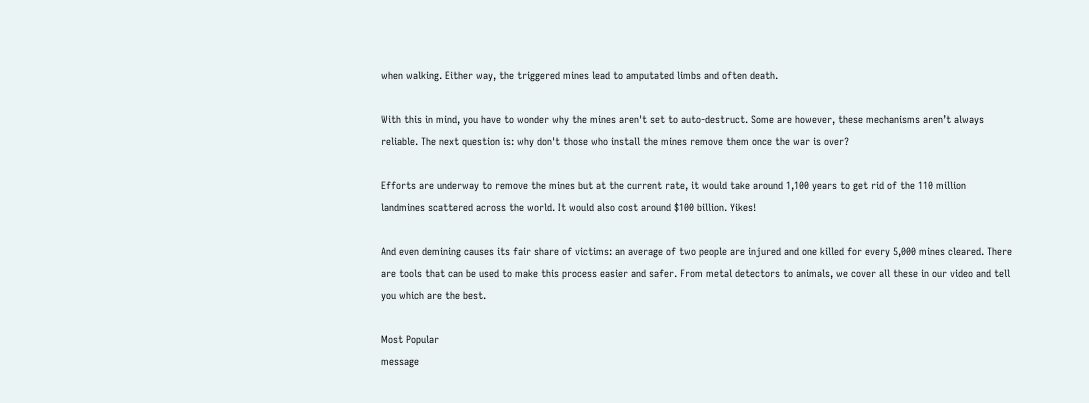when walking. Either way, the triggered mines lead to amputated limbs and often death.

With this in mind, you have to wonder why the mines aren't set to auto-destruct. Some are however, these mechanisms aren’t always reliable. The next question is: why don't those who install the mines remove them once the war is over?

Efforts are underway to remove the mines but at the current rate, it would take around 1,100 years to get rid of the 110 million landmines scattered across the world. It would also cost around $100 billion. Yikes!

And even demining causes its fair share of victims: an average of two people are injured and one killed for every 5,000 mines cleared. There are tools that can be used to make this process easier and safer. From metal detectors to animals, we cover all these in our video and tell you which are the best.

Most Popular
message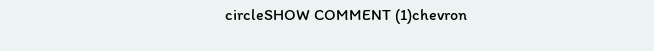circleSHOW COMMENT (1)chevron